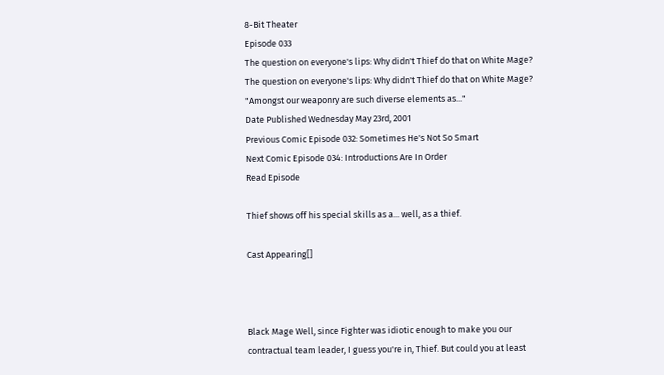8-Bit Theater
Episode 033
The question on everyone's lips: Why didn't Thief do that on White Mage?
The question on everyone's lips: Why didn't Thief do that on White Mage?
"Amongst our weaponry are such diverse elements as..."
Date Published Wednesday May 23rd, 2001
Previous Comic Episode 032: Sometimes He's Not So Smart
Next Comic Episode 034: Introductions Are In Order
Read Episode

Thief shows off his special skills as a... well, as a thief.

Cast Appearing[]



Black Mage Well, since Fighter was idiotic enough to make you our contractual team leader, I guess you're in, Thief. But could you at least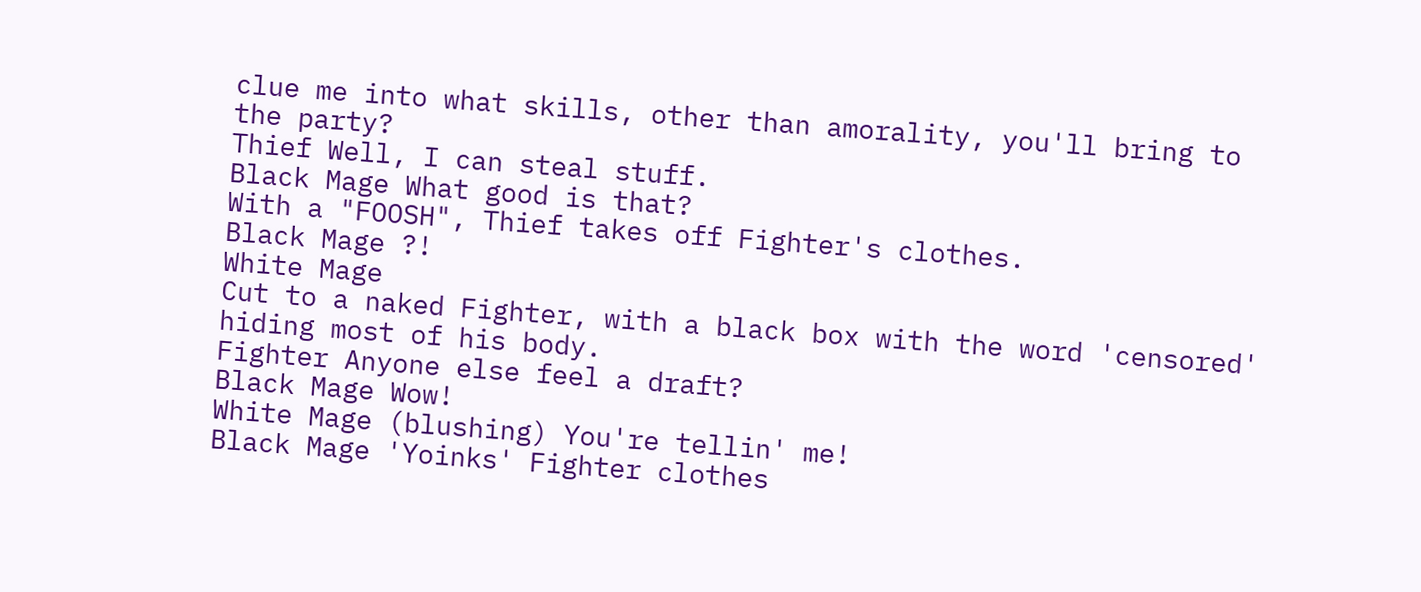clue me into what skills, other than amorality, you'll bring to the party?
Thief Well, I can steal stuff.
Black Mage What good is that?
With a "FOOSH", Thief takes off Fighter's clothes.
Black Mage ?!
White Mage
Cut to a naked Fighter, with a black box with the word 'censored' hiding most of his body.
Fighter Anyone else feel a draft?
Black Mage Wow!
White Mage (blushing) You're tellin' me!
Black Mage 'Yoinks' Fighter clothes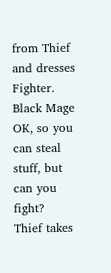from Thief and dresses Fighter.
Black Mage OK, so you can steal stuff, but can you fight?
Thief takes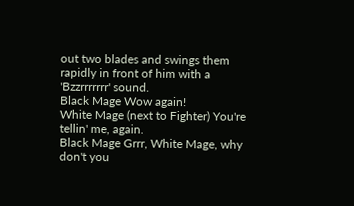out two blades and swings them rapidly in front of him with a 'Bzzrrrrrrr' sound.
Black Mage Wow again!
White Mage (next to Fighter) You're tellin' me, again.
Black Mage Grrr, White Mage, why don't you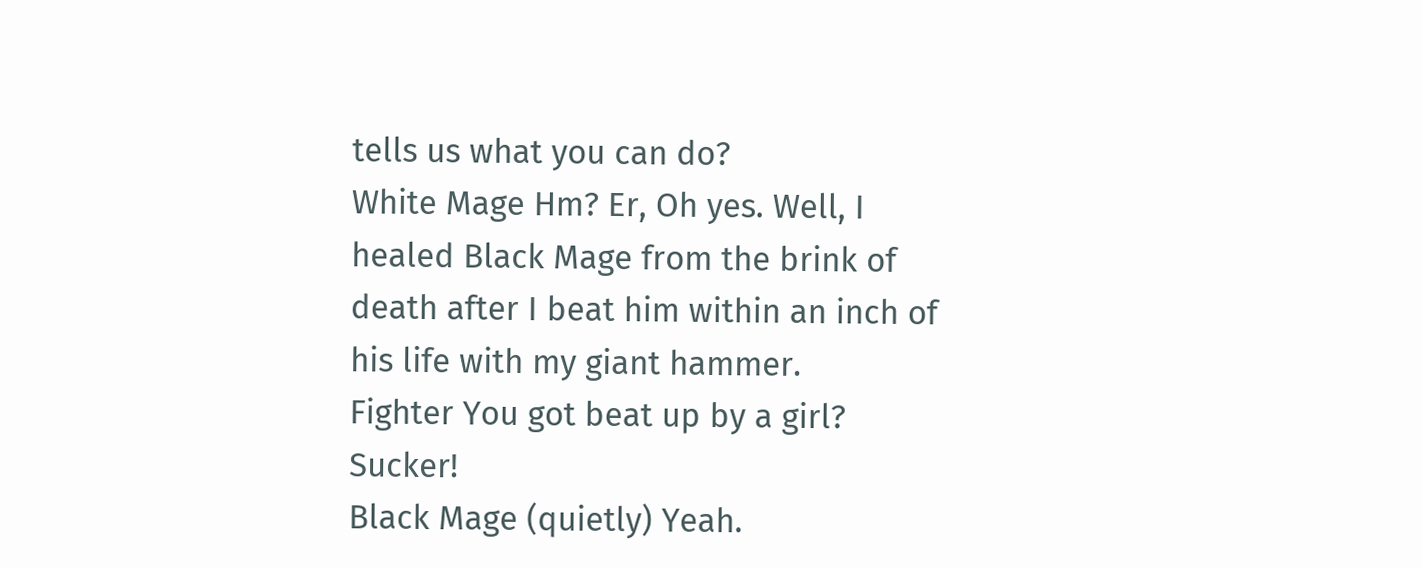tells us what you can do?
White Mage Hm? Er, Oh yes. Well, I healed Black Mage from the brink of death after I beat him within an inch of his life with my giant hammer.
Fighter You got beat up by a girl? Sucker!
Black Mage (quietly) Yeah.